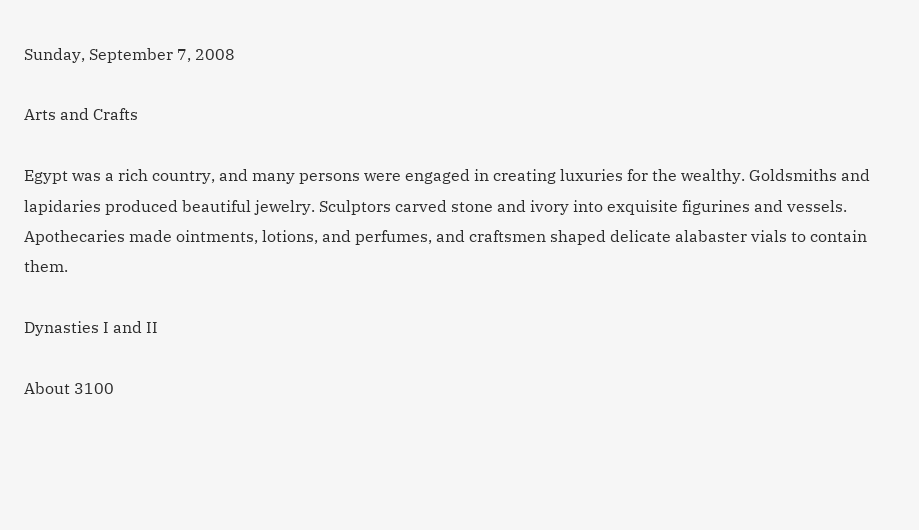Sunday, September 7, 2008

Arts and Crafts

Egypt was a rich country, and many persons were engaged in creating luxuries for the wealthy. Goldsmiths and lapidaries produced beautiful jewelry. Sculptors carved stone and ivory into exquisite figurines and vessels. Apothecaries made ointments, lotions, and perfumes, and craftsmen shaped delicate alabaster vials to contain them.

Dynasties I and II

About 3100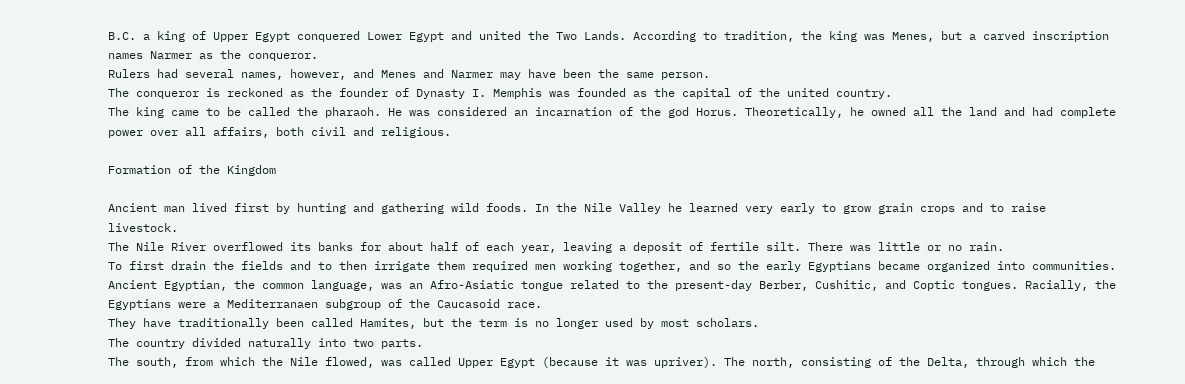B.C. a king of Upper Egypt conquered Lower Egypt and united the Two Lands. According to tradition, the king was Menes, but a carved inscription names Narmer as the conqueror.
Rulers had several names, however, and Menes and Narmer may have been the same person.
The conqueror is reckoned as the founder of Dynasty I. Memphis was founded as the capital of the united country.
The king came to be called the pharaoh. He was considered an incarnation of the god Horus. Theoretically, he owned all the land and had complete power over all affairs, both civil and religious.

Formation of the Kingdom

Ancient man lived first by hunting and gathering wild foods. In the Nile Valley he learned very early to grow grain crops and to raise livestock.
The Nile River overflowed its banks for about half of each year, leaving a deposit of fertile silt. There was little or no rain.
To first drain the fields and to then irrigate them required men working together, and so the early Egyptians became organized into communities. Ancient Egyptian, the common language, was an Afro-Asiatic tongue related to the present-day Berber, Cushitic, and Coptic tongues. Racially, the Egyptians were a Mediterranaen subgroup of the Caucasoid race.
They have traditionally been called Hamites, but the term is no longer used by most scholars.
The country divided naturally into two parts.
The south, from which the Nile flowed, was called Upper Egypt (because it was upriver). The north, consisting of the Delta, through which the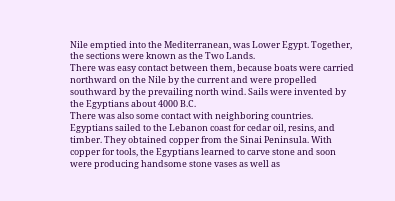Nile emptied into the Mediterranean, was Lower Egypt. Together, the sections were known as the Two Lands.
There was easy contact between them, because boats were carried northward on the Nile by the current and were propelled southward by the prevailing north wind. Sails were invented by the Egyptians about 4000 B.C.
There was also some contact with neighboring countries.
Egyptians sailed to the Lebanon coast for cedar oil, resins, and timber. They obtained copper from the Sinai Peninsula. With copper for tools, the Egyptians learned to carve stone and soon were producing handsome stone vases as well as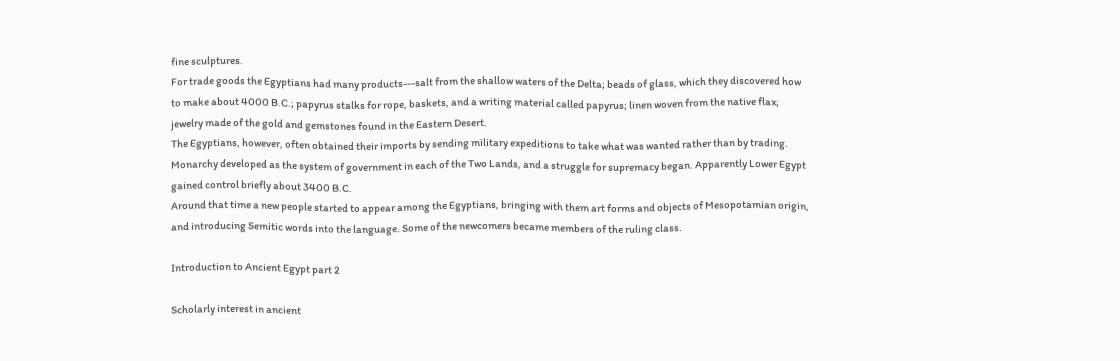fine sculptures.
For trade goods the Egyptians had many products---salt from the shallow waters of the Delta; beads of glass, which they discovered how to make about 4000 B.C.; papyrus stalks for rope, baskets, and a writing material called papyrus; linen woven from the native flax; jewelry made of the gold and gemstones found in the Eastern Desert.
The Egyptians, however, often obtained their imports by sending military expeditions to take what was wanted rather than by trading.
Monarchy developed as the system of government in each of the Two Lands, and a struggle for supremacy began. Apparently Lower Egypt gained control briefly about 3400 B.C.
Around that time a new people started to appear among the Egyptians, bringing with them art forms and objects of Mesopotamian origin, and introducing Semitic words into the language. Some of the newcomers became members of the ruling class.

Introduction to Ancient Egypt part 2

Scholarly interest in ancient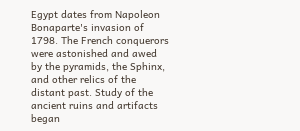Egypt dates from Napoleon Bonaparte's invasion of 1798. The French conquerors were astonished and awed by the pyramids, the Sphinx, and other relics of the distant past. Study of the ancient ruins and artifacts began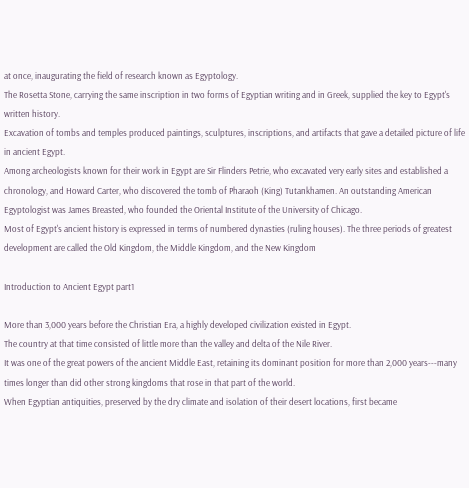at once, inaugurating the field of research known as Egyptology.
The Rosetta Stone, carrying the same inscription in two forms of Egyptian writing and in Greek, supplied the key to Egypt's written history.
Excavation of tombs and temples produced paintings, sculptures, inscriptions, and artifacts that gave a detailed picture of life in ancient Egypt.
Among archeologists known for their work in Egypt are Sir Flinders Petrie, who excavated very early sites and established a chronology, and Howard Carter, who discovered the tomb of Pharaoh (King) Tutankhamen. An outstanding American Egyptologist was James Breasted, who founded the Oriental Institute of the University of Chicago.
Most of Egypt's ancient history is expressed in terms of numbered dynasties (ruling houses). The three periods of greatest development are called the Old Kingdom, the Middle Kingdom, and the New Kingdom

Introduction to Ancient Egypt part1

More than 3,000 years before the Christian Era, a highly developed civilization existed in Egypt.
The country at that time consisted of little more than the valley and delta of the Nile River.
It was one of the great powers of the ancient Middle East, retaining its dominant position for more than 2,000 years---many times longer than did other strong kingdoms that rose in that part of the world.
When Egyptian antiquities, preserved by the dry climate and isolation of their desert locations, first became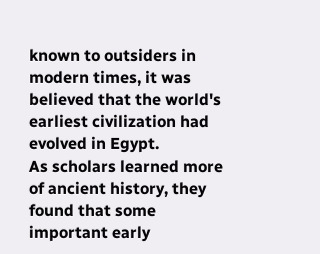known to outsiders in modern times, it was believed that the world's earliest civilization had evolved in Egypt.
As scholars learned more of ancient history, they found that some important early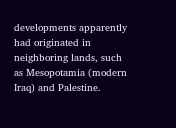developments apparently had originated in neighboring lands, such as Mesopotamia (modern Iraq) and Palestine.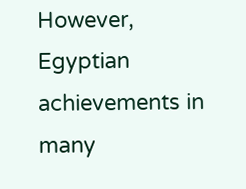However, Egyptian achievements in many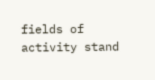fields of activity stand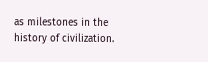as milestones in the history of civilization.